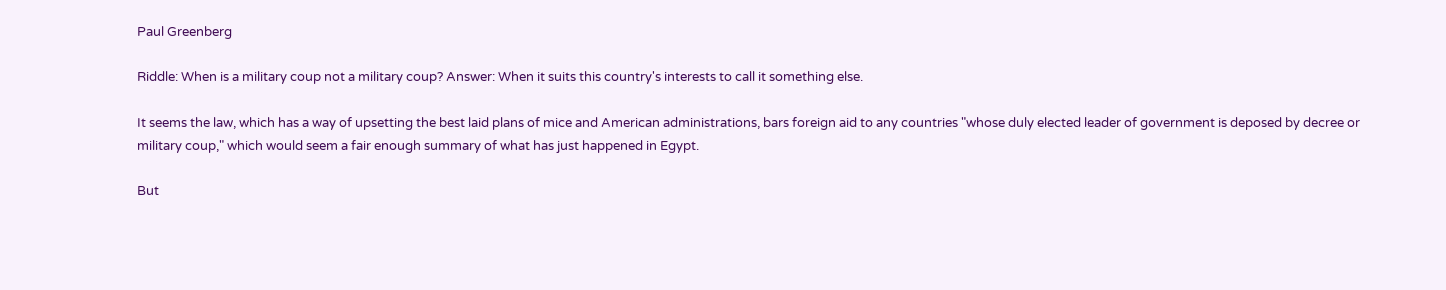Paul Greenberg

Riddle: When is a military coup not a military coup? Answer: When it suits this country's interests to call it something else.

It seems the law, which has a way of upsetting the best laid plans of mice and American administrations, bars foreign aid to any countries "whose duly elected leader of government is deposed by decree or military coup," which would seem a fair enough summary of what has just happened in Egypt.

But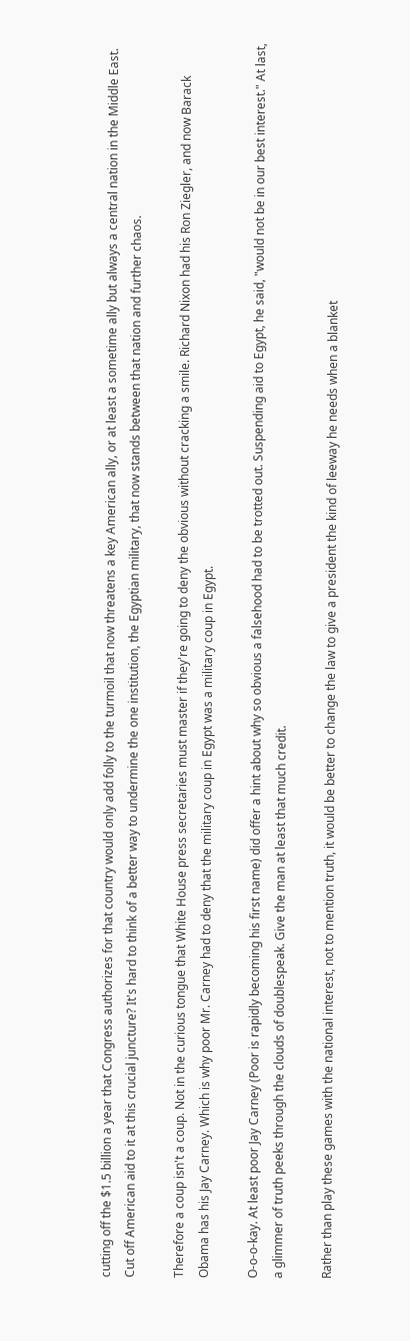cutting off the $1.5 billion a year that Congress authorizes for that country would only add folly to the turmoil that now threatens a key American ally, or at least a sometime ally but always a central nation in the Middle East. Cut off American aid to it at this crucial juncture? It's hard to think of a better way to undermine the one institution, the Egyptian military, that now stands between that nation and further chaos.

Therefore a coup isn't a coup. Not in the curious tongue that White House press secretaries must master if they're going to deny the obvious without cracking a smile. Richard Nixon had his Ron Ziegler, and now Barack Obama has his Jay Carney. Which is why poor Mr. Carney had to deny that the military coup in Egypt was a military coup in Egypt.

O-o-o-kay. At least poor Jay Carney (Poor is rapidly becoming his first name) did offer a hint about why so obvious a falsehood had to be trotted out. Suspending aid to Egypt, he said, "would not be in our best interest." At last, a glimmer of truth peeks through the clouds of doublespeak. Give the man at least that much credit.

Rather than play these games with the national interest, not to mention truth, it would be better to change the law to give a president the kind of leeway he needs when a blanket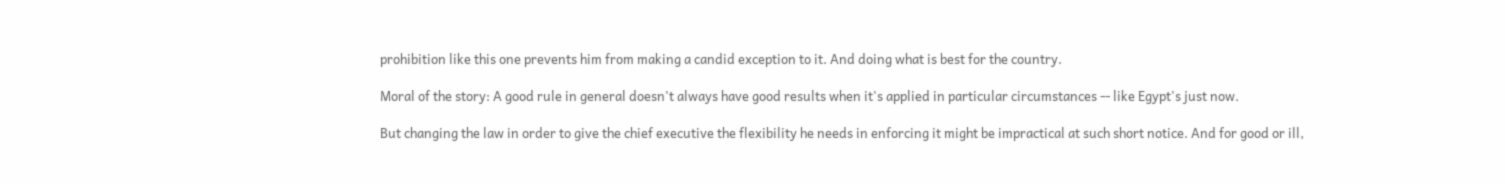prohibition like this one prevents him from making a candid exception to it. And doing what is best for the country.

Moral of the story: A good rule in general doesn't always have good results when it's applied in particular circumstances -- like Egypt's just now.

But changing the law in order to give the chief executive the flexibility he needs in enforcing it might be impractical at such short notice. And for good or ill,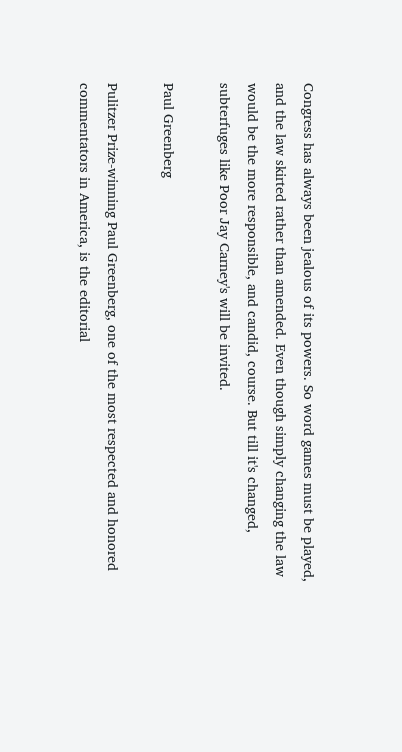Congress has always been jealous of its powers. So word games must be played, and the law skirted rather than amended. Even though simply changing the law would be the more responsible, and candid, course. But till it's changed, subterfuges like Poor Jay Carney's will be invited.

Paul Greenberg

Pulitzer Prize-winning Paul Greenberg, one of the most respected and honored commentators in America, is the editorial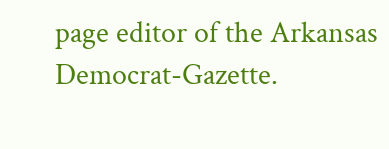page editor of the Arkansas Democrat-Gazette.